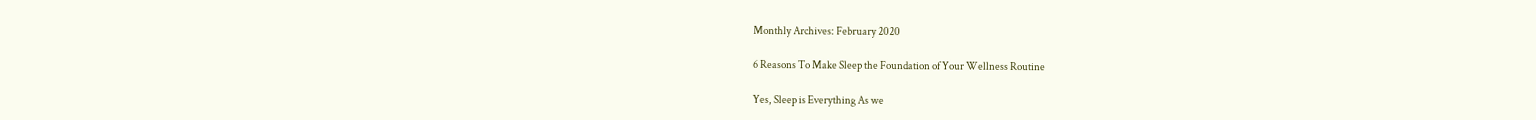Monthly Archives: February 2020

6 Reasons To Make Sleep the Foundation of Your Wellness Routine

Yes, Sleep is Everything As we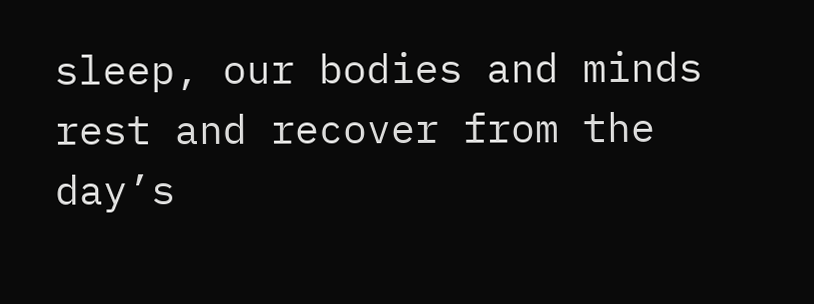sleep, our bodies and minds rest and recover from the day’s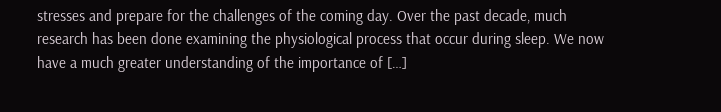stresses and prepare for the challenges of the coming day. Over the past decade, much research has been done examining the physiological process that occur during sleep. We now have a much greater understanding of the importance of […]